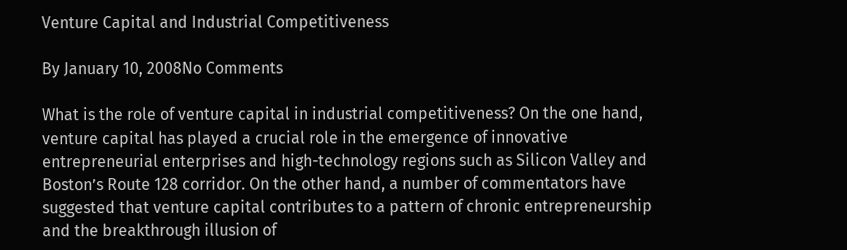Venture Capital and Industrial Competitiveness

By January 10, 2008No Comments

What is the role of venture capital in industrial competitiveness? On the one hand, venture capital has played a crucial role in the emergence of innovative entrepreneurial enterprises and high-technology regions such as Silicon Valley and Boston’s Route 128 corridor. On the other hand, a number of commentators have suggested that venture capital contributes to a pattern of chronic entrepreneurship and the breakthrough illusion of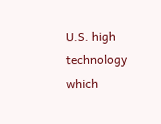U.S. high technology which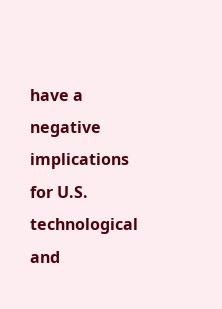have a negative implications for U.S. technological and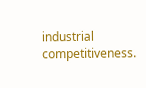industrial competitiveness.